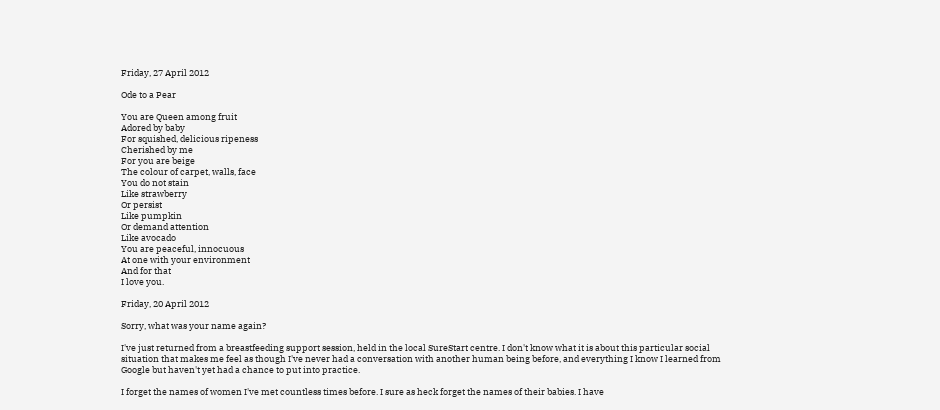Friday, 27 April 2012

Ode to a Pear

You are Queen among fruit
Adored by baby
For squished, delicious ripeness
Cherished by me
For you are beige
The colour of carpet, walls, face
You do not stain
Like strawberry
Or persist
Like pumpkin
Or demand attention
Like avocado
You are peaceful, innocuous
At one with your environment
And for that
I love you.

Friday, 20 April 2012

Sorry, what was your name again?

I've just returned from a breastfeeding support session, held in the local SureStart centre. I don't know what it is about this particular social situation that makes me feel as though I've never had a conversation with another human being before, and everything I know I learned from Google but haven't yet had a chance to put into practice.

I forget the names of women I've met countless times before. I sure as heck forget the names of their babies. I have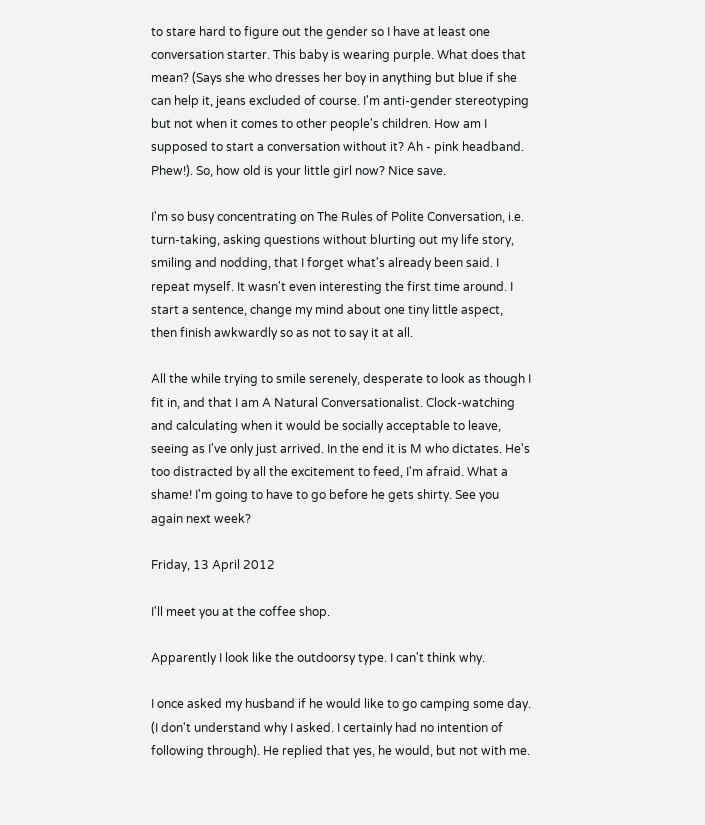to stare hard to figure out the gender so I have at least one conversation starter. This baby is wearing purple. What does that mean? (Says she who dresses her boy in anything but blue if she can help it, jeans excluded of course. I'm anti-gender stereotyping but not when it comes to other people's children. How am I supposed to start a conversation without it? Ah - pink headband. Phew!). So, how old is your little girl now? Nice save.

I'm so busy concentrating on The Rules of Polite Conversation, i.e. turn-taking, asking questions without blurting out my life story, smiling and nodding, that I forget what's already been said. I repeat myself. It wasn't even interesting the first time around. I start a sentence, change my mind about one tiny little aspect, then finish awkwardly so as not to say it at all.

All the while trying to smile serenely, desperate to look as though I fit in, and that I am A Natural Conversationalist. Clock-watching and calculating when it would be socially acceptable to leave, seeing as I've only just arrived. In the end it is M who dictates. He's too distracted by all the excitement to feed, I'm afraid. What a shame! I'm going to have to go before he gets shirty. See you again next week?

Friday, 13 April 2012

I'll meet you at the coffee shop.

Apparently I look like the outdoorsy type. I can't think why.

I once asked my husband if he would like to go camping some day. (I don't understand why I asked. I certainly had no intention of following through). He replied that yes, he would, but not with me.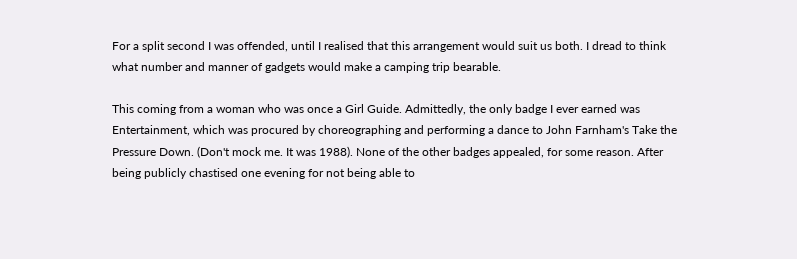For a split second I was offended, until I realised that this arrangement would suit us both. I dread to think what number and manner of gadgets would make a camping trip bearable.

This coming from a woman who was once a Girl Guide. Admittedly, the only badge I ever earned was Entertainment, which was procured by choreographing and performing a dance to John Farnham's Take the Pressure Down. (Don't mock me. It was 1988). None of the other badges appealed, for some reason. After being publicly chastised one evening for not being able to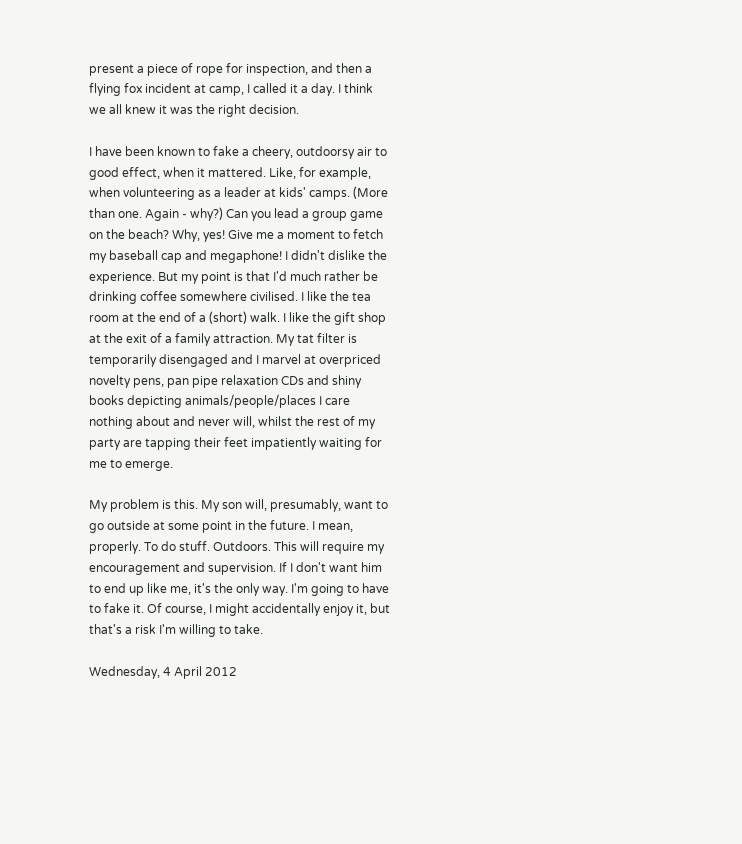present a piece of rope for inspection, and then a flying fox incident at camp, I called it a day. I think we all knew it was the right decision.

I have been known to fake a cheery, outdoorsy air to good effect, when it mattered. Like, for example, when volunteering as a leader at kids' camps. (More than one. Again - why?) Can you lead a group game on the beach? Why, yes! Give me a moment to fetch my baseball cap and megaphone! I didn't dislike the experience. But my point is that I'd much rather be drinking coffee somewhere civilised. I like the tea room at the end of a (short) walk. I like the gift shop at the exit of a family attraction. My tat filter is temporarily disengaged and I marvel at overpriced novelty pens, pan pipe relaxation CDs and shiny books depicting animals/people/places I care nothing about and never will, whilst the rest of my party are tapping their feet impatiently waiting for me to emerge.

My problem is this. My son will, presumably, want to go outside at some point in the future. I mean, properly. To do stuff. Outdoors. This will require my encouragement and supervision. If I don't want him to end up like me, it's the only way. I'm going to have to fake it. Of course, I might accidentally enjoy it, but that's a risk I'm willing to take.

Wednesday, 4 April 2012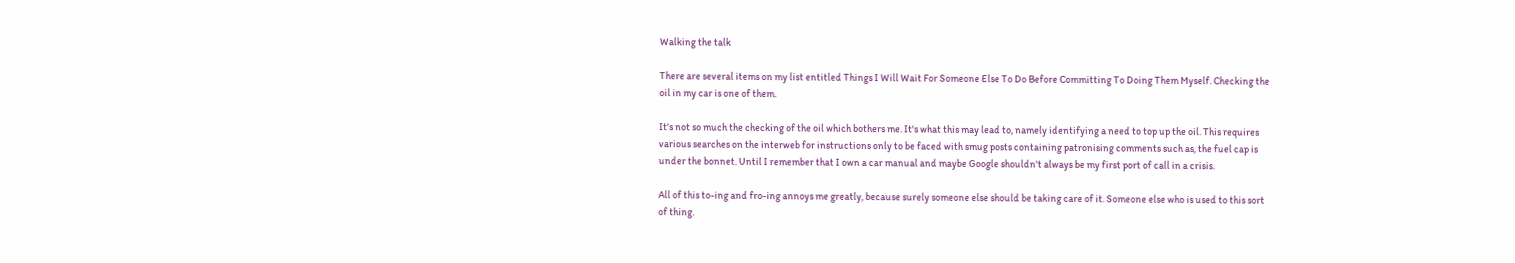Walking the talk

There are several items on my list entitled Things I Will Wait For Someone Else To Do Before Committing To Doing Them Myself. Checking the oil in my car is one of them.

It's not so much the checking of the oil which bothers me. It's what this may lead to, namely identifying a need to top up the oil. This requires various searches on the interweb for instructions only to be faced with smug posts containing patronising comments such as, the fuel cap is under the bonnet. Until I remember that I own a car manual and maybe Google shouldn't always be my first port of call in a crisis.

All of this to-ing and fro-ing annoys me greatly, because surely someone else should be taking care of it. Someone else who is used to this sort of thing.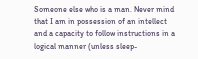Someone else who is a man. Never mind that I am in possession of an intellect and a capacity to follow instructions in a logical manner (unless sleep-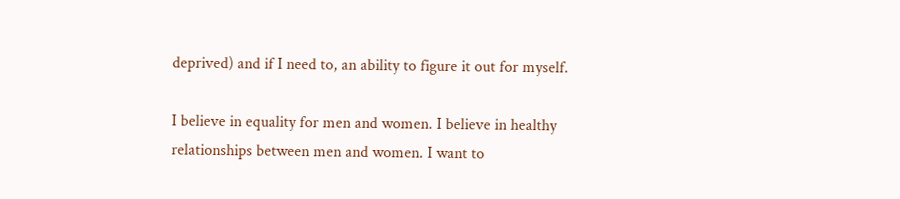deprived) and if I need to, an ability to figure it out for myself.

I believe in equality for men and women. I believe in healthy relationships between men and women. I want to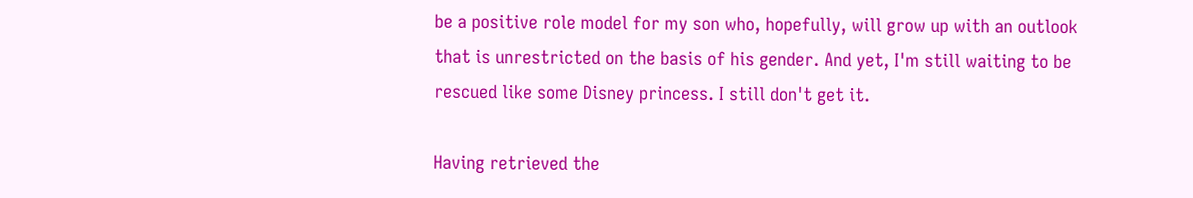be a positive role model for my son who, hopefully, will grow up with an outlook that is unrestricted on the basis of his gender. And yet, I'm still waiting to be rescued like some Disney princess. I still don't get it.

Having retrieved the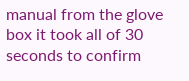manual from the glove box it took all of 30 seconds to confirm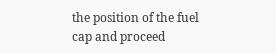the position of the fuel cap and proceed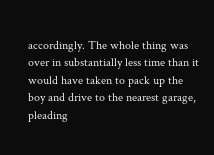accordingly. The whole thing was over in substantially less time than it would have taken to pack up the boy and drive to the nearest garage, pleading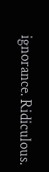ignorance. Ridiculous.